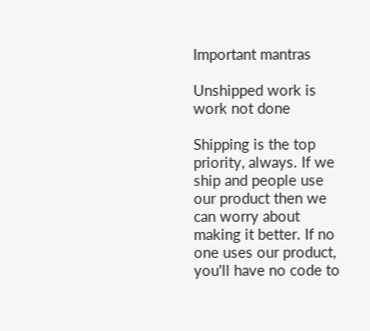Important mantras

Unshipped work is work not done

Shipping is the top priority, always. If we ship and people use our product then we can worry about making it better. If no one uses our product, you'll have no code to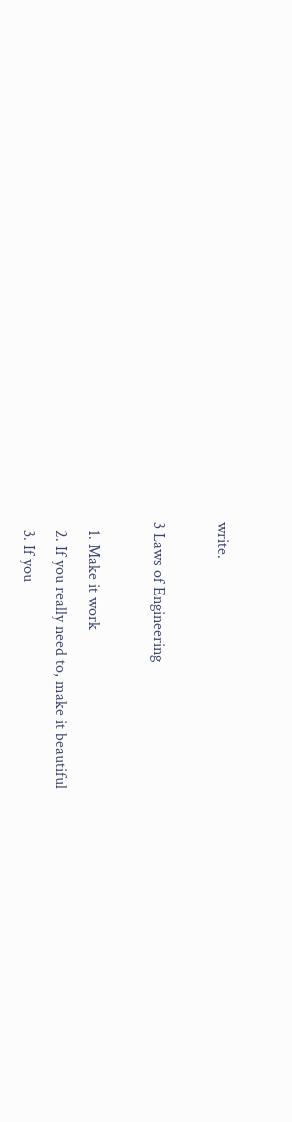write.

3 Laws of Engineering

  1. Make it work
  2. If you really need to, make it beautiful
  3. If you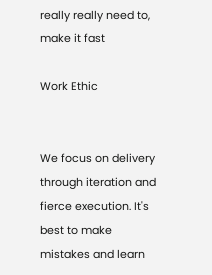really really need to, make it fast

Work Ethic


We focus on delivery through iteration and fierce execution. It's best to make mistakes and learn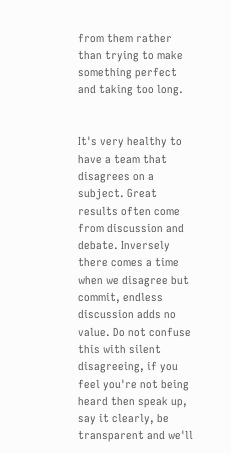from them rather than trying to make something perfect and taking too long.


It's very healthy to have a team that disagrees on a subject. Great results often come from discussion and debate. Inversely there comes a time when we disagree but commit, endless discussion adds no value. Do not confuse this with silent disagreeing, if you feel you're not being heard then speak up, say it clearly, be transparent and we'll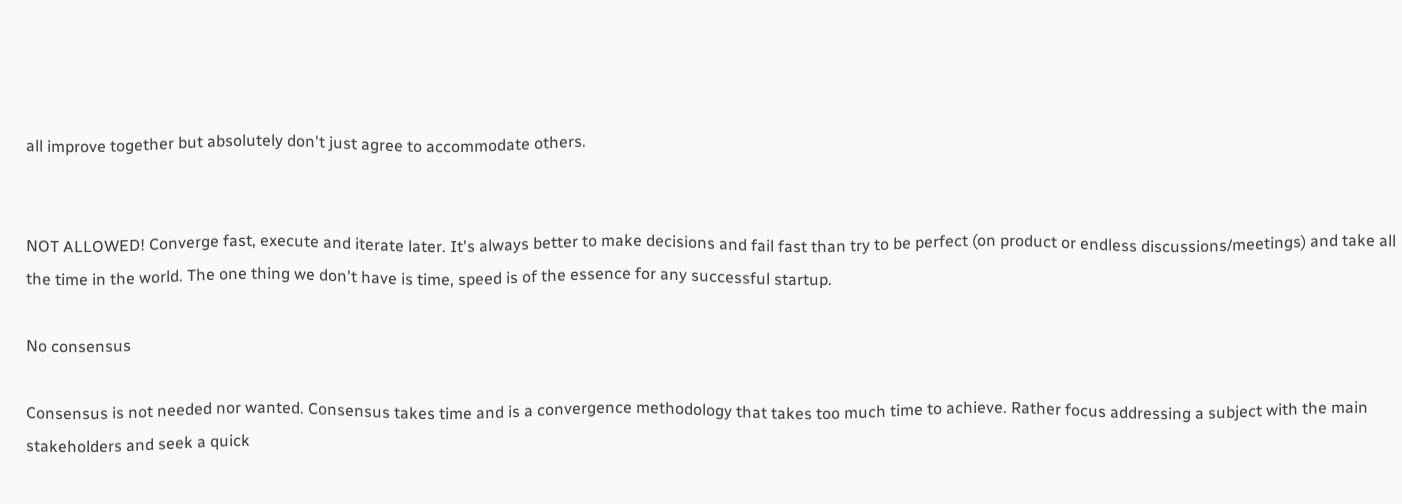all improve together but absolutely don't just agree to accommodate others.


NOT ALLOWED! Converge fast, execute and iterate later. It's always better to make decisions and fail fast than try to be perfect (on product or endless discussions/meetings) and take all the time in the world. The one thing we don't have is time, speed is of the essence for any successful startup.

No consensus

Consensus is not needed nor wanted. Consensus takes time and is a convergence methodology that takes too much time to achieve. Rather focus addressing a subject with the main stakeholders and seek a quick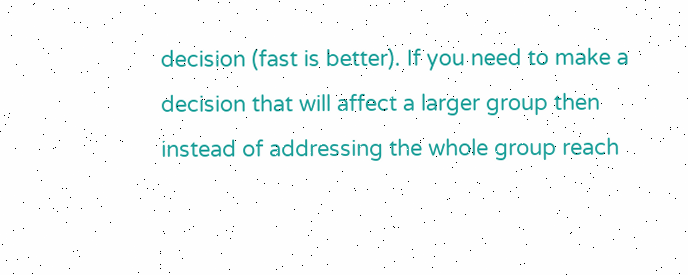decision (fast is better). If you need to make a decision that will affect a larger group then instead of addressing the whole group reach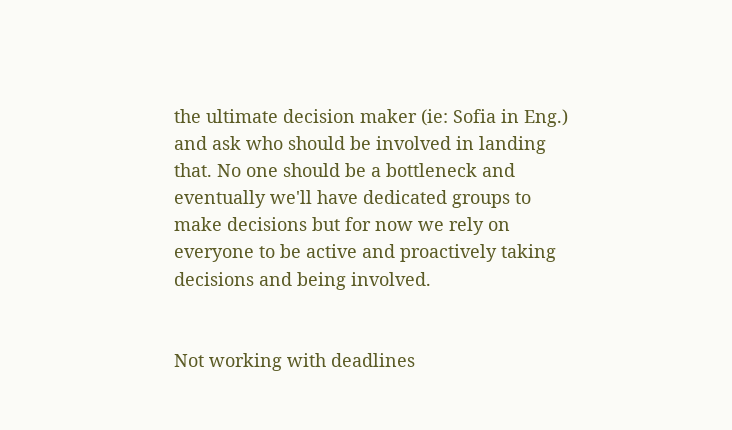the ultimate decision maker (ie: Sofia in Eng.) and ask who should be involved in landing that. No one should be a bottleneck and eventually we'll have dedicated groups to make decisions but for now we rely on everyone to be active and proactively taking decisions and being involved.


Not working with deadlines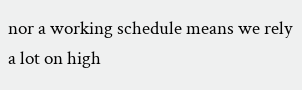nor a working schedule means we rely a lot on high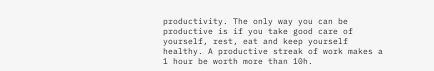productivity. The only way you can be productive is if you take good care of yourself, rest, eat and keep yourself healthy. A productive streak of work makes a 1 hour be worth more than 10h.